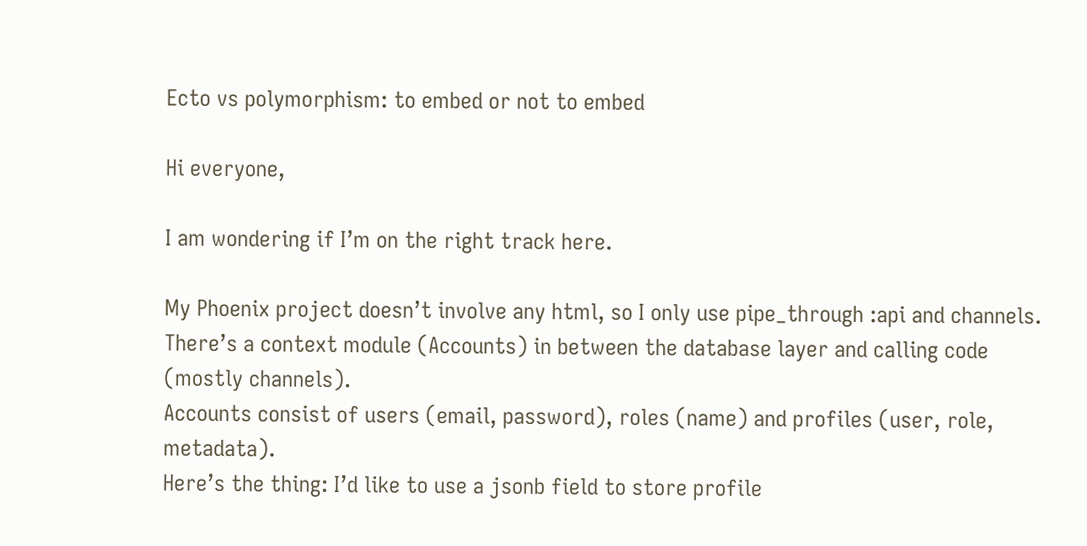Ecto vs polymorphism: to embed or not to embed

Hi everyone,

I am wondering if I’m on the right track here.

My Phoenix project doesn’t involve any html, so I only use pipe_through :api and channels.
There’s a context module (Accounts) in between the database layer and calling code (mostly channels).
Accounts consist of users (email, password), roles (name) and profiles (user, role, metadata).
Here’s the thing: I’d like to use a jsonb field to store profile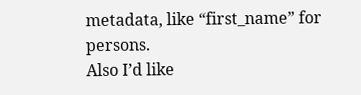metadata, like “first_name” for persons.
Also I’d like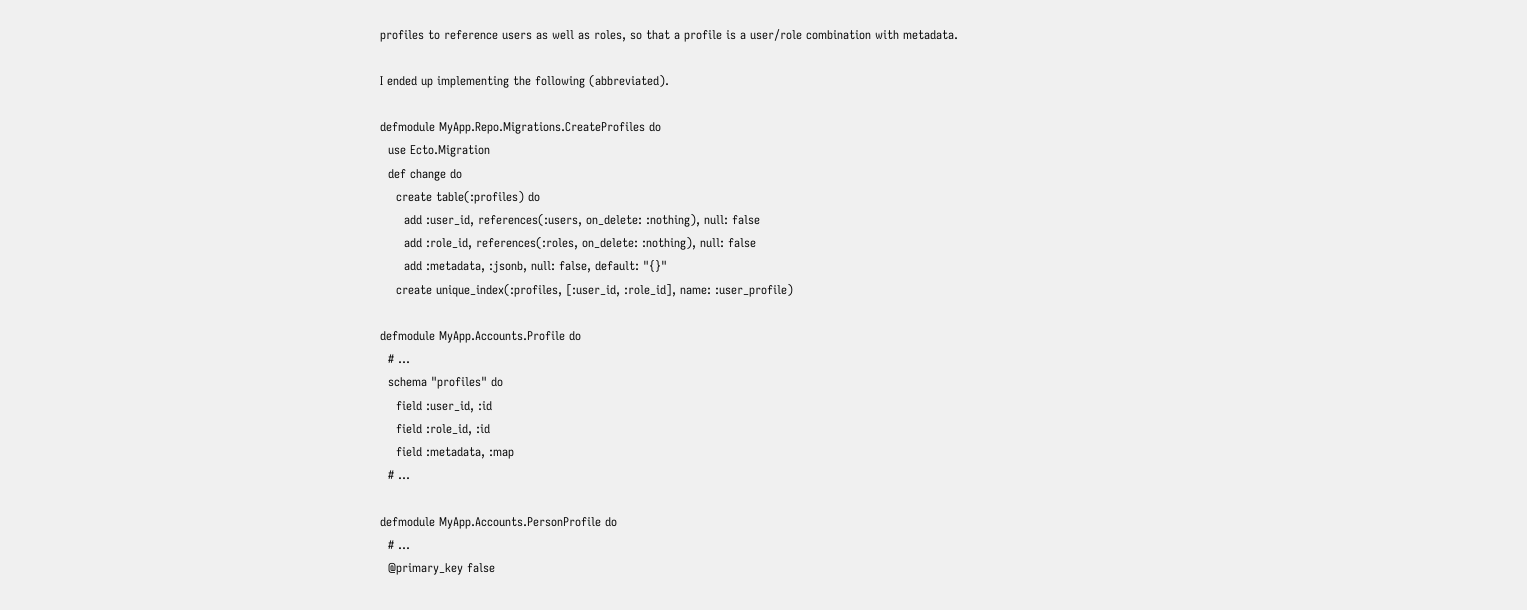profiles to reference users as well as roles, so that a profile is a user/role combination with metadata.

I ended up implementing the following (abbreviated).

defmodule MyApp.Repo.Migrations.CreateProfiles do
  use Ecto.Migration
  def change do
    create table(:profiles) do
      add :user_id, references(:users, on_delete: :nothing), null: false
      add :role_id, references(:roles, on_delete: :nothing), null: false
      add :metadata, :jsonb, null: false, default: "{}"
    create unique_index(:profiles, [:user_id, :role_id], name: :user_profile)

defmodule MyApp.Accounts.Profile do
  # ...
  schema "profiles" do
    field :user_id, :id
    field :role_id, :id
    field :metadata, :map
  # ...

defmodule MyApp.Accounts.PersonProfile do
  # ...
  @primary_key false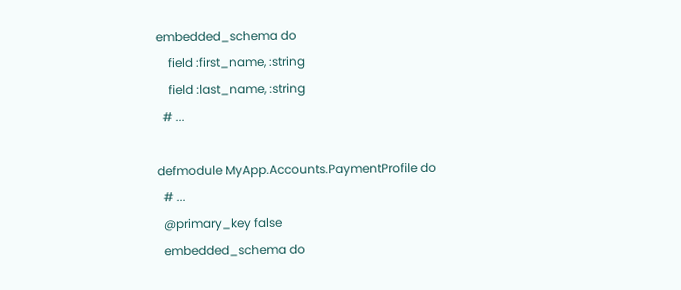embedded_schema do
    field :first_name, :string
    field :last_name, :string
  # ...

defmodule MyApp.Accounts.PaymentProfile do
  # ...
  @primary_key false
  embedded_schema do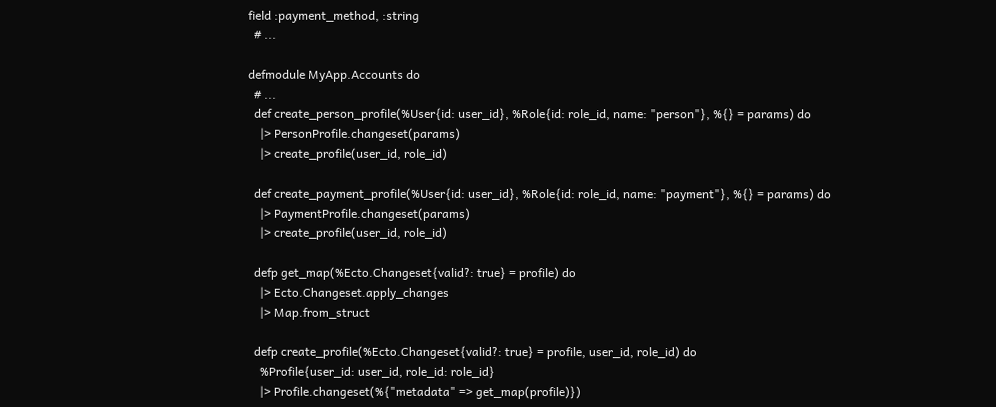field :payment_method, :string
  # ...

defmodule MyApp.Accounts do
  # ...
  def create_person_profile(%User{id: user_id}, %Role{id: role_id, name: "person"}, %{} = params) do
    |> PersonProfile.changeset(params)
    |> create_profile(user_id, role_id)

  def create_payment_profile(%User{id: user_id}, %Role{id: role_id, name: "payment"}, %{} = params) do
    |> PaymentProfile.changeset(params)
    |> create_profile(user_id, role_id)

  defp get_map(%Ecto.Changeset{valid?: true} = profile) do
    |> Ecto.Changeset.apply_changes
    |> Map.from_struct

  defp create_profile(%Ecto.Changeset{valid?: true} = profile, user_id, role_id) do
    %Profile{user_id: user_id, role_id: role_id}
    |> Profile.changeset(%{"metadata" => get_map(profile)})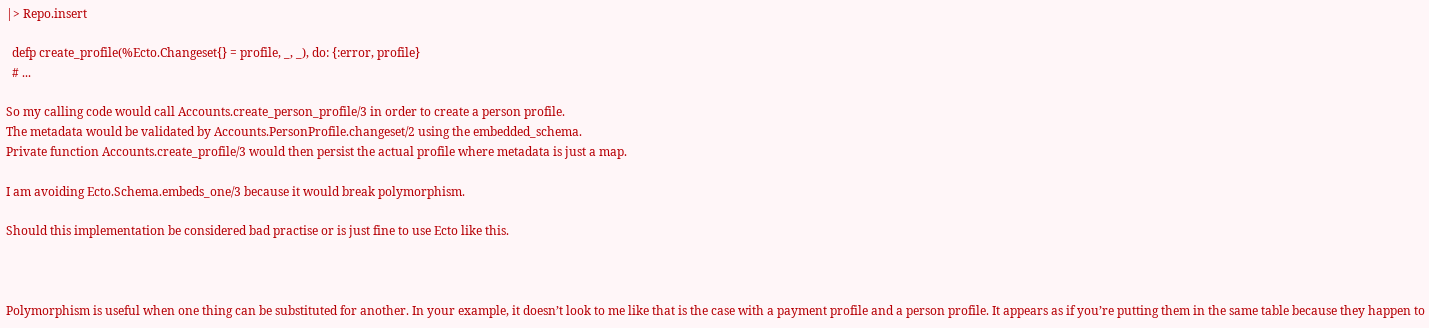|> Repo.insert

  defp create_profile(%Ecto.Changeset{} = profile, _, _), do: {:error, profile}
  # ...

So my calling code would call Accounts.create_person_profile/3 in order to create a person profile.
The metadata would be validated by Accounts.PersonProfile.changeset/2 using the embedded_schema.
Private function Accounts.create_profile/3 would then persist the actual profile where metadata is just a map.

I am avoiding Ecto.Schema.embeds_one/3 because it would break polymorphism.

Should this implementation be considered bad practise or is just fine to use Ecto like this.



Polymorphism is useful when one thing can be substituted for another. In your example, it doesn’t look to me like that is the case with a payment profile and a person profile. It appears as if you’re putting them in the same table because they happen to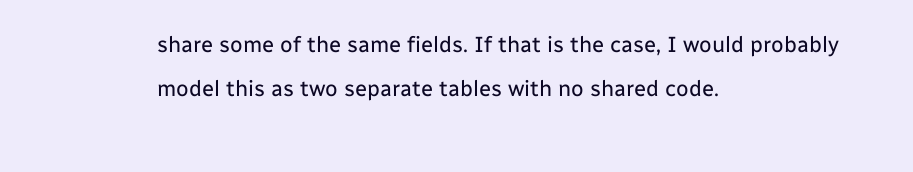share some of the same fields. If that is the case, I would probably model this as two separate tables with no shared code.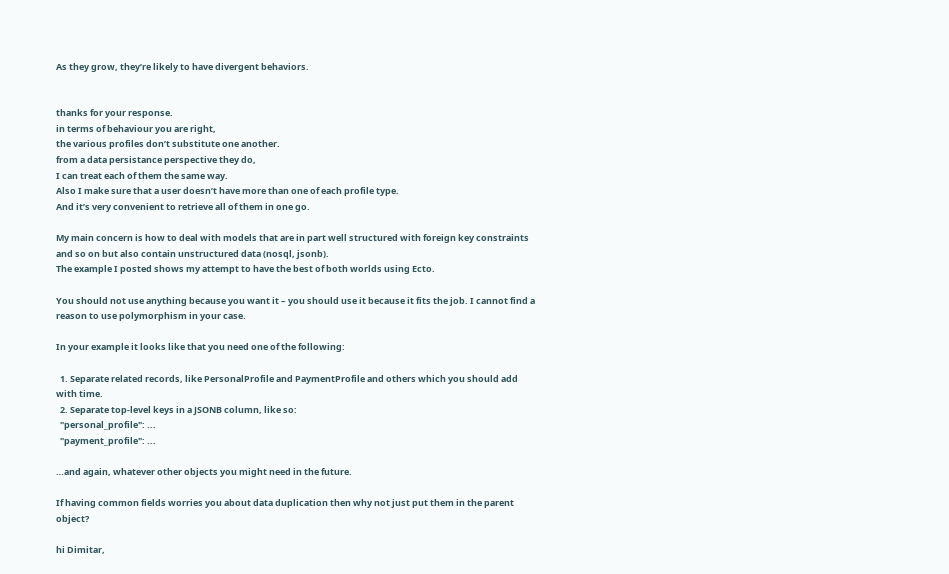As they grow, they’re likely to have divergent behaviors.


thanks for your response.
in terms of behaviour you are right,
the various profiles don’t substitute one another.
from a data persistance perspective they do,
I can treat each of them the same way.
Also I make sure that a user doesn’t have more than one of each profile type.
And it’s very convenient to retrieve all of them in one go.

My main concern is how to deal with models that are in part well structured with foreign key constraints and so on but also contain unstructured data (nosql, jsonb).
The example I posted shows my attempt to have the best of both worlds using Ecto.

You should not use anything because you want it – you should use it because it fits the job. I cannot find a reason to use polymorphism in your case.

In your example it looks like that you need one of the following:

  1. Separate related records, like PersonalProfile and PaymentProfile and others which you should add with time.
  2. Separate top-level keys in a JSONB column, like so:
  "personal_profile": ...
  "payment_profile": ...

…and again, whatever other objects you might need in the future.

If having common fields worries you about data duplication then why not just put them in the parent object?

hi Dimitar,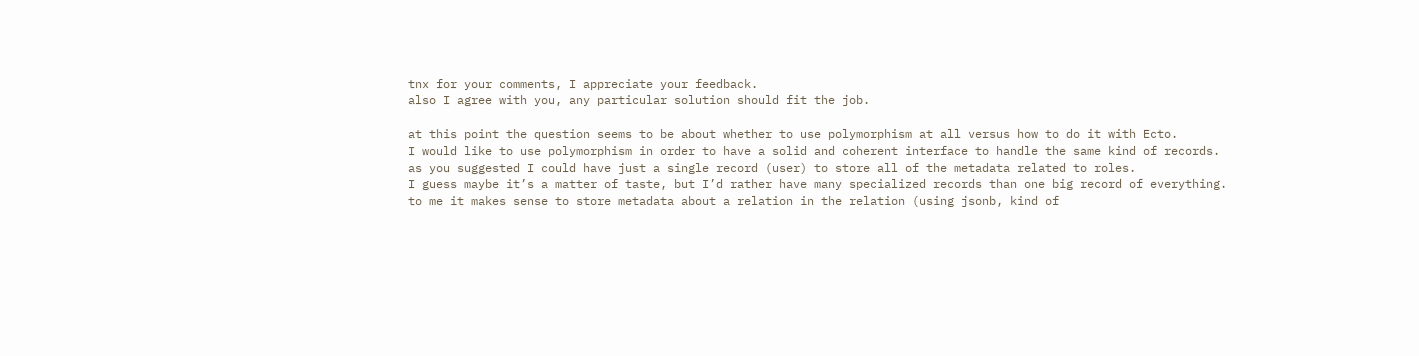tnx for your comments, I appreciate your feedback.
also I agree with you, any particular solution should fit the job.

at this point the question seems to be about whether to use polymorphism at all versus how to do it with Ecto.
I would like to use polymorphism in order to have a solid and coherent interface to handle the same kind of records.
as you suggested I could have just a single record (user) to store all of the metadata related to roles.
I guess maybe it’s a matter of taste, but I’d rather have many specialized records than one big record of everything.
to me it makes sense to store metadata about a relation in the relation (using jsonb, kind of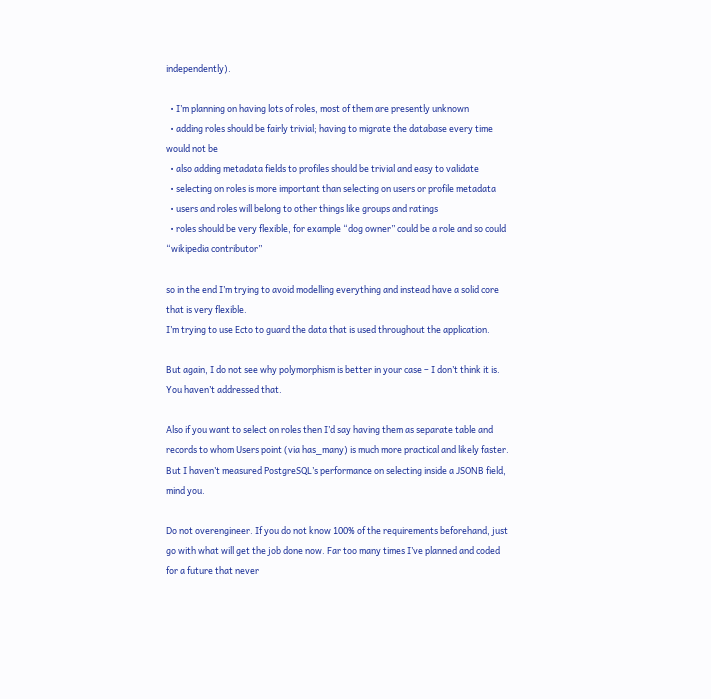independently).

  • I’m planning on having lots of roles, most of them are presently unknown
  • adding roles should be fairly trivial; having to migrate the database every time would not be
  • also adding metadata fields to profiles should be trivial and easy to validate
  • selecting on roles is more important than selecting on users or profile metadata
  • users and roles will belong to other things like groups and ratings
  • roles should be very flexible, for example “dog owner” could be a role and so could “wikipedia contributor”

so in the end I’m trying to avoid modelling everything and instead have a solid core that is very flexible.
I’m trying to use Ecto to guard the data that is used throughout the application.

But again, I do not see why polymorphism is better in your case – I don’t think it is. You haven’t addressed that.

Also if you want to select on roles then I’d say having them as separate table and records to whom Users point (via has_many) is much more practical and likely faster. But I haven’t measured PostgreSQL’s performance on selecting inside a JSONB field, mind you.

Do not overengineer. If you do not know 100% of the requirements beforehand, just go with what will get the job done now. Far too many times I’ve planned and coded for a future that never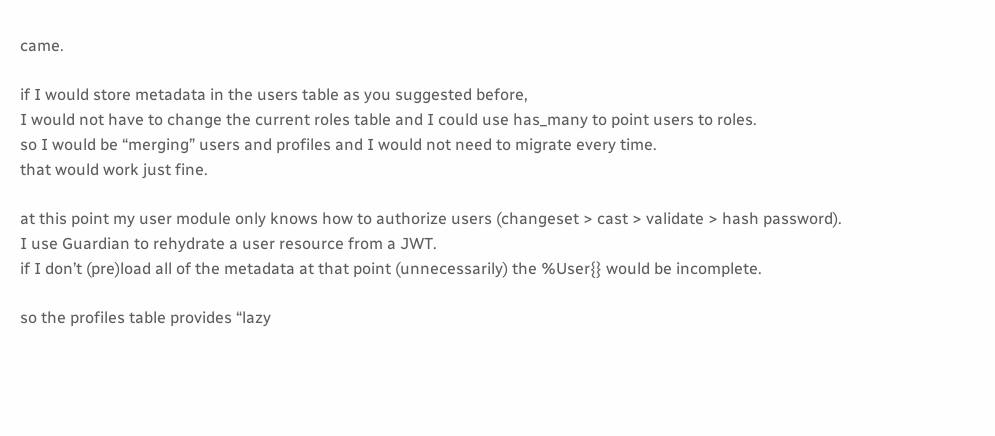came.

if I would store metadata in the users table as you suggested before,
I would not have to change the current roles table and I could use has_many to point users to roles.
so I would be “merging” users and profiles and I would not need to migrate every time.
that would work just fine.

at this point my user module only knows how to authorize users (changeset > cast > validate > hash password).
I use Guardian to rehydrate a user resource from a JWT.
if I don’t (pre)load all of the metadata at that point (unnecessarily) the %User{} would be incomplete.

so the profiles table provides “lazy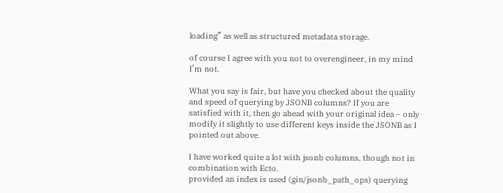loading” as well as structured metadata storage.

of course I agree with you not to overengineer, in my mind I’m not.

What you say is fair, but have you checked about the quality and speed of querying by JSONB columns? If you are satisfied with it, then go ahead with your original idea – only modify it slightly to use different keys inside the JSONB as I pointed out above.

I have worked quite a lot with jsonb columns, though not in combination with Ecto.
provided an index is used (gin/jsonb_path_ops) querying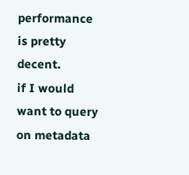performance is pretty decent.
if I would want to query on metadata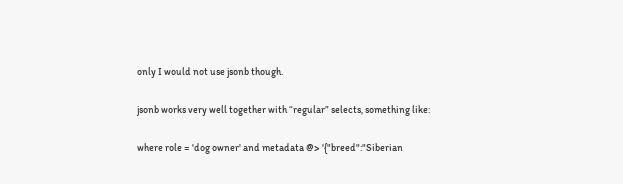only I would not use jsonb though.

jsonb works very well together with “regular” selects, something like:

where role = 'dog owner' and metadata @> '{"breed":"Siberian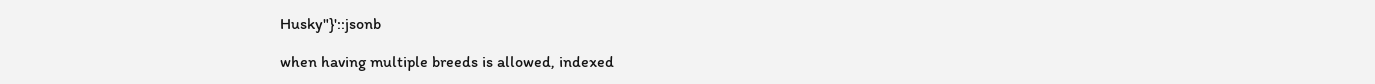Husky"}'::jsonb

when having multiple breeds is allowed, indexed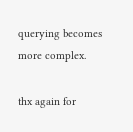querying becomes more complex.

thx again for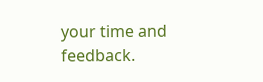your time and feedback.